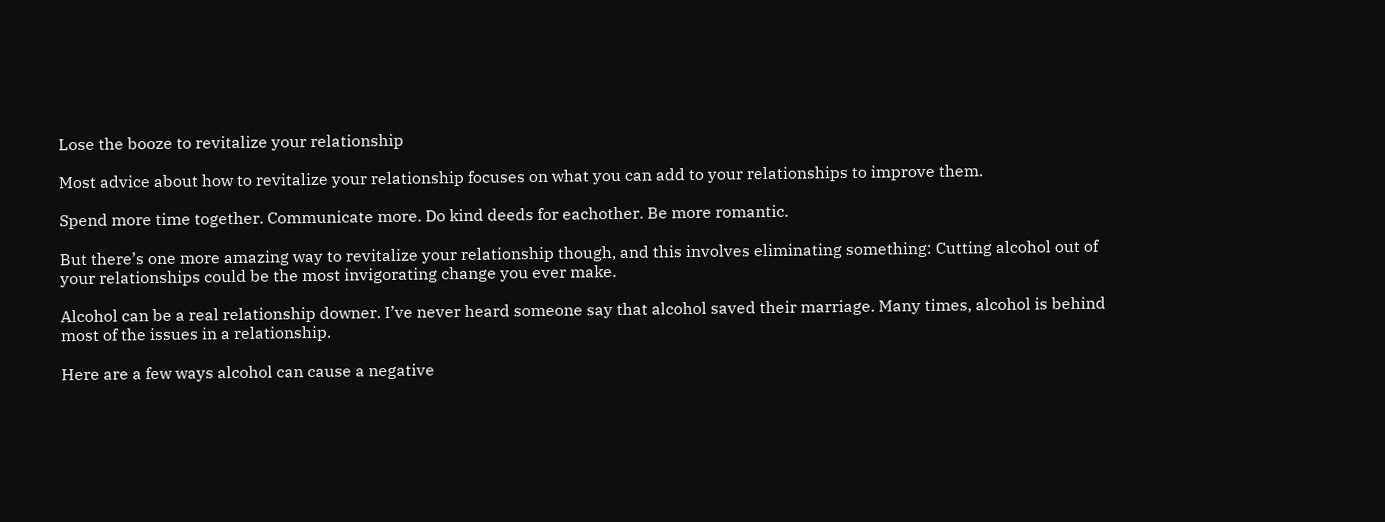Lose the booze to revitalize your relationship

Most advice about how to revitalize your relationship focuses on what you can add to your relationships to improve them.

Spend more time together. Communicate more. Do kind deeds for eachother. Be more romantic.

But there’s one more amazing way to revitalize your relationship though, and this involves eliminating something: Cutting alcohol out of your relationships could be the most invigorating change you ever make.

Alcohol can be a real relationship downer. I’ve never heard someone say that alcohol saved their marriage. Many times, alcohol is behind most of the issues in a relationship.

Here are a few ways alcohol can cause a negative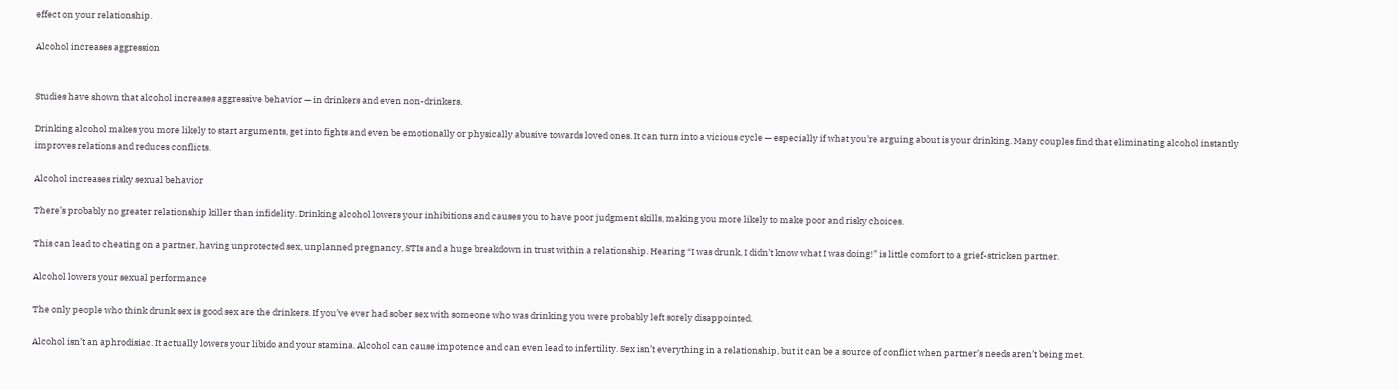effect on your relationship.

Alcohol increases aggression


Studies have shown that alcohol increases aggressive behavior — in drinkers and even non-drinkers.

Drinking alcohol makes you more likely to start arguments, get into fights and even be emotionally or physically abusive towards loved ones. It can turn into a vicious cycle — especially if what you’re arguing about is your drinking. Many couples find that eliminating alcohol instantly improves relations and reduces conflicts.

Alcohol increases risky sexual behavior

There’s probably no greater relationship killer than infidelity. Drinking alcohol lowers your inhibitions and causes you to have poor judgment skills, making you more likely to make poor and risky choices.

This can lead to cheating on a partner, having unprotected sex, unplanned pregnancy, STIs and a huge breakdown in trust within a relationship. Hearing “I was drunk, I didn’t know what I was doing!” is little comfort to a grief-stricken partner.

Alcohol lowers your sexual performance

The only people who think drunk sex is good sex are the drinkers. If you’ve ever had sober sex with someone who was drinking you were probably left sorely disappointed.

Alcohol isn’t an aphrodisiac. It actually lowers your libido and your stamina. Alcohol can cause impotence and can even lead to infertility. Sex isn’t everything in a relationship, but it can be a source of conflict when partner’s needs aren’t being met.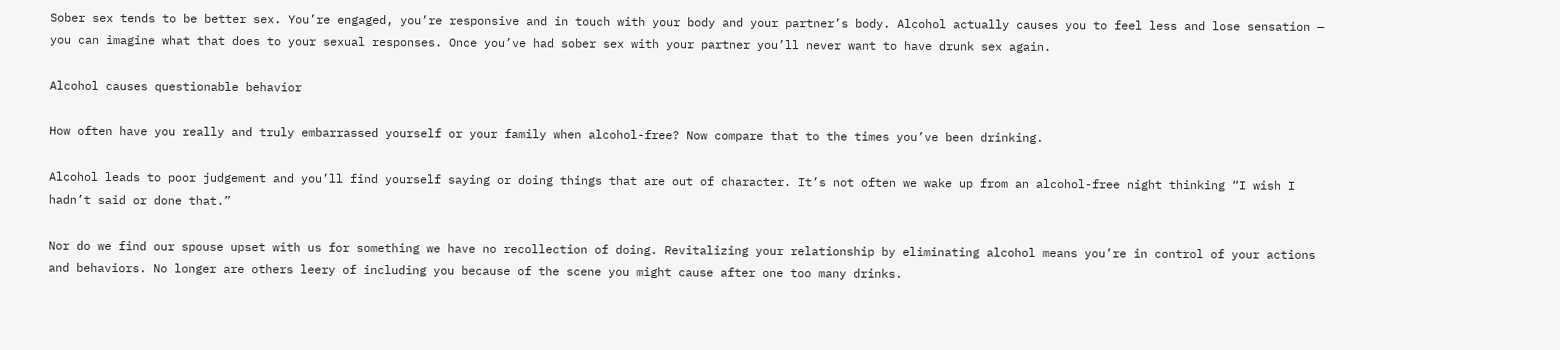Sober sex tends to be better sex. You’re engaged, you’re responsive and in touch with your body and your partner’s body. Alcohol actually causes you to feel less and lose sensation — you can imagine what that does to your sexual responses. Once you’ve had sober sex with your partner you’ll never want to have drunk sex again.

Alcohol causes questionable behavior

How often have you really and truly embarrassed yourself or your family when alcohol-free? Now compare that to the times you’ve been drinking.

Alcohol leads to poor judgement and you’ll find yourself saying or doing things that are out of character. It’s not often we wake up from an alcohol-free night thinking “I wish I hadn’t said or done that.”

Nor do we find our spouse upset with us for something we have no recollection of doing. Revitalizing your relationship by eliminating alcohol means you’re in control of your actions and behaviors. No longer are others leery of including you because of the scene you might cause after one too many drinks.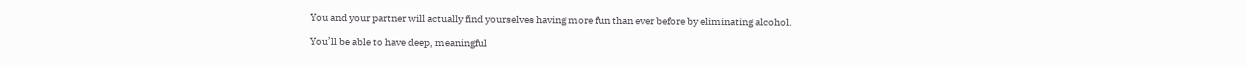You and your partner will actually find yourselves having more fun than ever before by eliminating alcohol.

You’ll be able to have deep, meaningful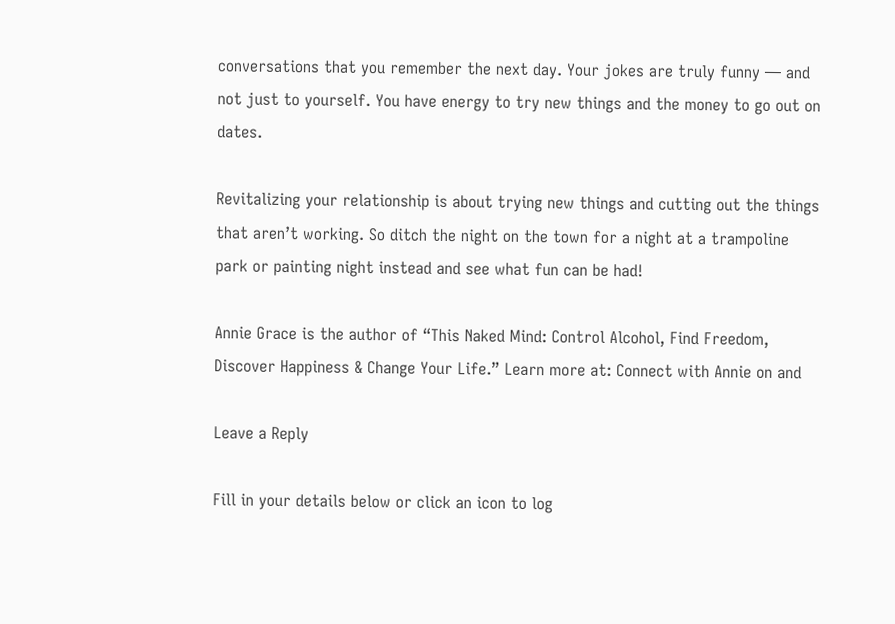conversations that you remember the next day. Your jokes are truly funny — and not just to yourself. You have energy to try new things and the money to go out on dates.

Revitalizing your relationship is about trying new things and cutting out the things that aren’t working. So ditch the night on the town for a night at a trampoline park or painting night instead and see what fun can be had!

Annie Grace is the author of “This Naked Mind: Control Alcohol, Find Freedom, Discover Happiness & Change Your Life.” Learn more at: Connect with Annie on and

Leave a Reply

Fill in your details below or click an icon to log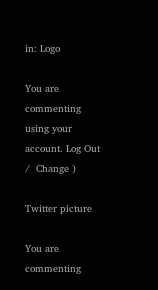in: Logo

You are commenting using your account. Log Out /  Change )

Twitter picture

You are commenting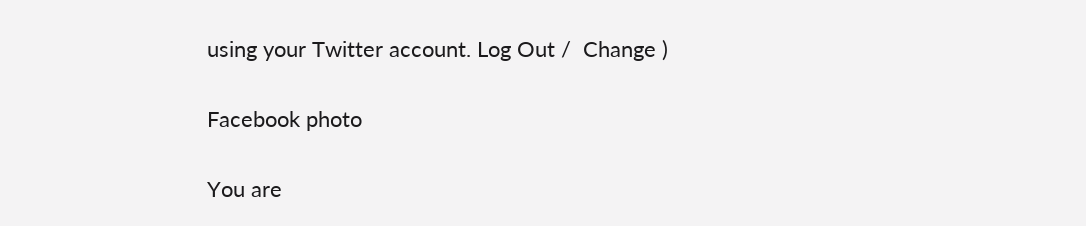using your Twitter account. Log Out /  Change )

Facebook photo

You are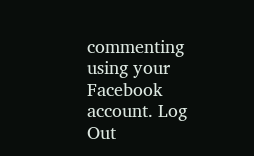commenting using your Facebook account. Log Out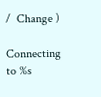/  Change )

Connecting to %s